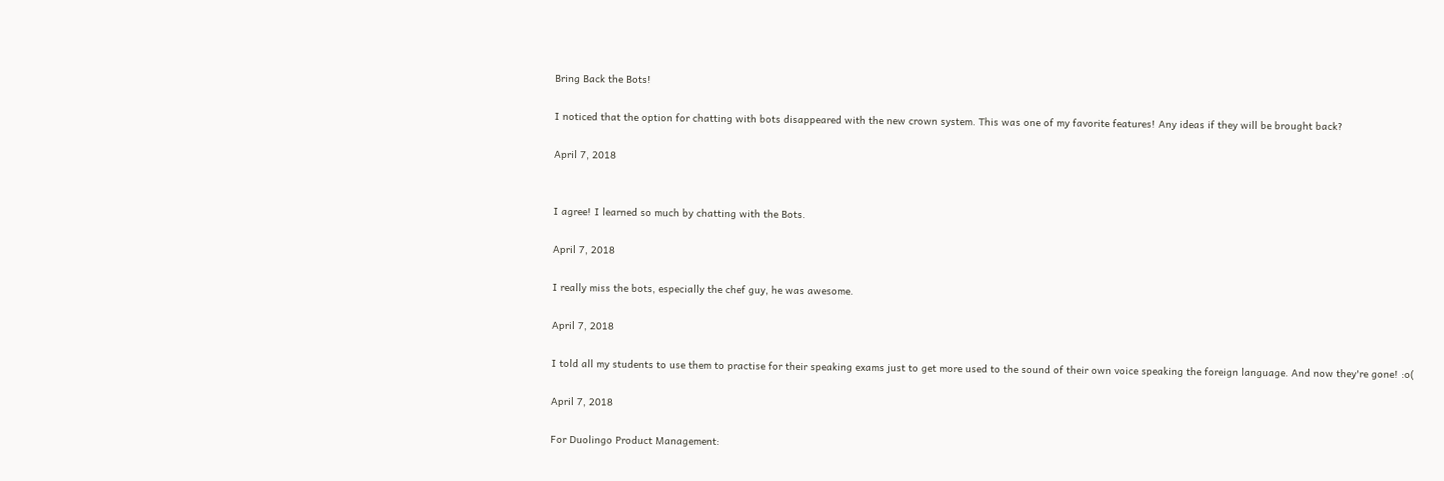Bring Back the Bots!

I noticed that the option for chatting with bots disappeared with the new crown system. This was one of my favorite features! Any ideas if they will be brought back?

April 7, 2018


I agree! I learned so much by chatting with the Bots.

April 7, 2018

I really miss the bots, especially the chef guy, he was awesome.

April 7, 2018

I told all my students to use them to practise for their speaking exams just to get more used to the sound of their own voice speaking the foreign language. And now they're gone! :o(

April 7, 2018

For Duolingo Product Management: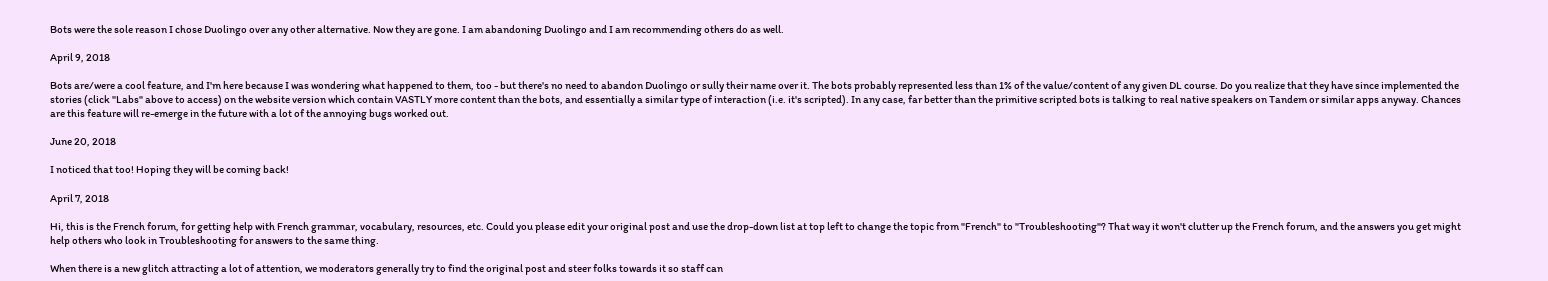Bots were the sole reason I chose Duolingo over any other alternative. Now they are gone. I am abandoning Duolingo and I am recommending others do as well.

April 9, 2018

Bots are/were a cool feature, and I'm here because I was wondering what happened to them, too - but there's no need to abandon Duolingo or sully their name over it. The bots probably represented less than 1% of the value/content of any given DL course. Do you realize that they have since implemented the stories (click "Labs" above to access) on the website version which contain VASTLY more content than the bots, and essentially a similar type of interaction (i.e. it's scripted). In any case, far better than the primitive scripted bots is talking to real native speakers on Tandem or similar apps anyway. Chances are this feature will re-emerge in the future with a lot of the annoying bugs worked out.

June 20, 2018

I noticed that too! Hoping they will be coming back!

April 7, 2018

Hi, this is the French forum, for getting help with French grammar, vocabulary, resources, etc. Could you please edit your original post and use the drop-down list at top left to change the topic from "French" to "Troubleshooting"? That way it won't clutter up the French forum, and the answers you get might help others who look in Troubleshooting for answers to the same thing.

When there is a new glitch attracting a lot of attention, we moderators generally try to find the original post and steer folks towards it so staff can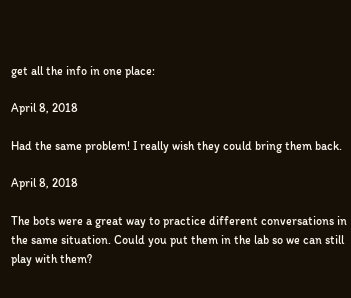get all the info in one place:

April 8, 2018

Had the same problem! I really wish they could bring them back.

April 8, 2018

The bots were a great way to practice different conversations in the same situation. Could you put them in the lab so we can still play with them?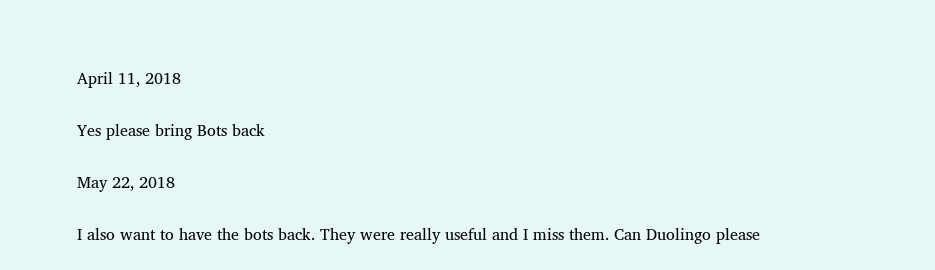April 11, 2018

Yes please bring Bots back

May 22, 2018

I also want to have the bots back. They were really useful and I miss them. Can Duolingo please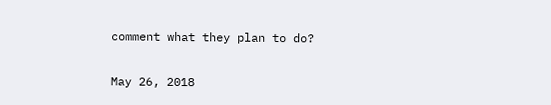comment what they plan to do?

May 26, 2018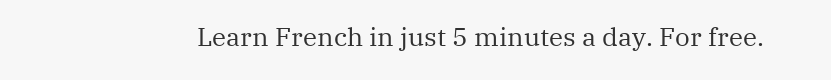Learn French in just 5 minutes a day. For free.